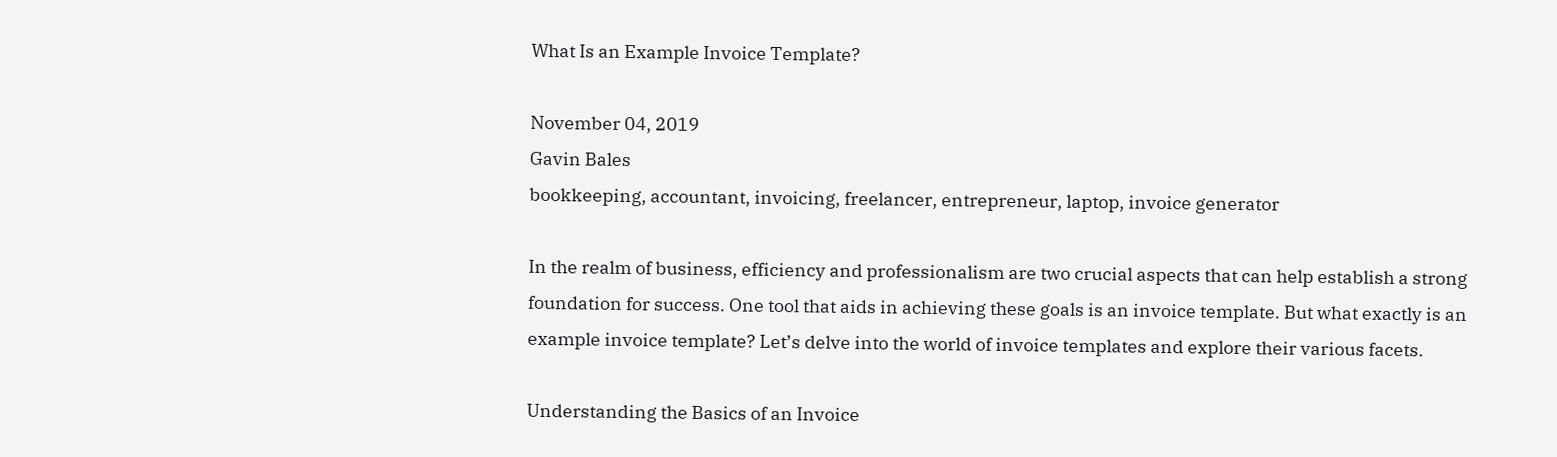What Is an Example Invoice Template?

November 04, 2019
Gavin Bales
bookkeeping, accountant, invoicing, freelancer, entrepreneur, laptop, invoice generator

In the realm of business, efficiency and professionalism are two crucial aspects that can help establish a strong foundation for success. One tool that aids in achieving these goals is an invoice template. But what exactly is an example invoice template? Let’s delve into the world of invoice templates and explore their various facets.

Understanding the Basics of an Invoice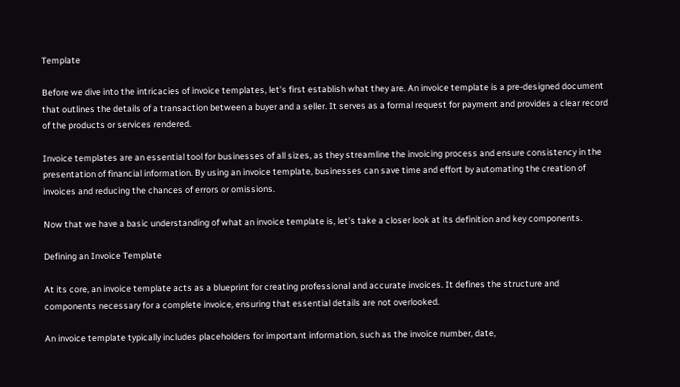Template

Before we dive into the intricacies of invoice templates, let’s first establish what they are. An invoice template is a pre-designed document that outlines the details of a transaction between a buyer and a seller. It serves as a formal request for payment and provides a clear record of the products or services rendered.

Invoice templates are an essential tool for businesses of all sizes, as they streamline the invoicing process and ensure consistency in the presentation of financial information. By using an invoice template, businesses can save time and effort by automating the creation of invoices and reducing the chances of errors or omissions.

Now that we have a basic understanding of what an invoice template is, let’s take a closer look at its definition and key components.

Defining an Invoice Template

At its core, an invoice template acts as a blueprint for creating professional and accurate invoices. It defines the structure and components necessary for a complete invoice, ensuring that essential details are not overlooked.

An invoice template typically includes placeholders for important information, such as the invoice number, date,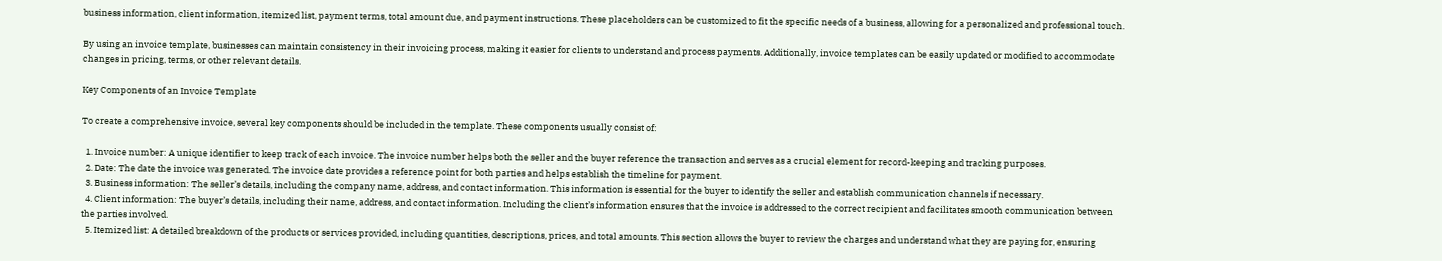business information, client information, itemized list, payment terms, total amount due, and payment instructions. These placeholders can be customized to fit the specific needs of a business, allowing for a personalized and professional touch.

By using an invoice template, businesses can maintain consistency in their invoicing process, making it easier for clients to understand and process payments. Additionally, invoice templates can be easily updated or modified to accommodate changes in pricing, terms, or other relevant details.

Key Components of an Invoice Template

To create a comprehensive invoice, several key components should be included in the template. These components usually consist of:

  1. Invoice number: A unique identifier to keep track of each invoice. The invoice number helps both the seller and the buyer reference the transaction and serves as a crucial element for record-keeping and tracking purposes.
  2. Date: The date the invoice was generated. The invoice date provides a reference point for both parties and helps establish the timeline for payment.
  3. Business information: The seller’s details, including the company name, address, and contact information. This information is essential for the buyer to identify the seller and establish communication channels if necessary.
  4. Client information: The buyer’s details, including their name, address, and contact information. Including the client’s information ensures that the invoice is addressed to the correct recipient and facilitates smooth communication between the parties involved.
  5. Itemized list: A detailed breakdown of the products or services provided, including quantities, descriptions, prices, and total amounts. This section allows the buyer to review the charges and understand what they are paying for, ensuring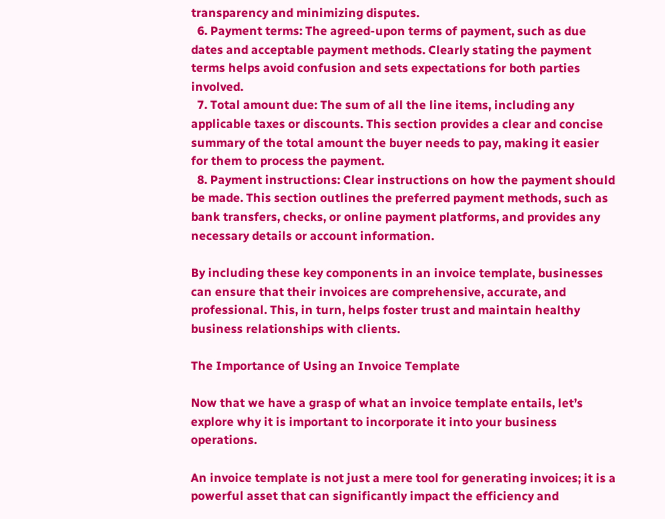transparency and minimizing disputes.
  6. Payment terms: The agreed-upon terms of payment, such as due dates and acceptable payment methods. Clearly stating the payment terms helps avoid confusion and sets expectations for both parties involved.
  7. Total amount due: The sum of all the line items, including any applicable taxes or discounts. This section provides a clear and concise summary of the total amount the buyer needs to pay, making it easier for them to process the payment.
  8. Payment instructions: Clear instructions on how the payment should be made. This section outlines the preferred payment methods, such as bank transfers, checks, or online payment platforms, and provides any necessary details or account information.

By including these key components in an invoice template, businesses can ensure that their invoices are comprehensive, accurate, and professional. This, in turn, helps foster trust and maintain healthy business relationships with clients.

The Importance of Using an Invoice Template

Now that we have a grasp of what an invoice template entails, let’s explore why it is important to incorporate it into your business operations.

An invoice template is not just a mere tool for generating invoices; it is a powerful asset that can significantly impact the efficiency and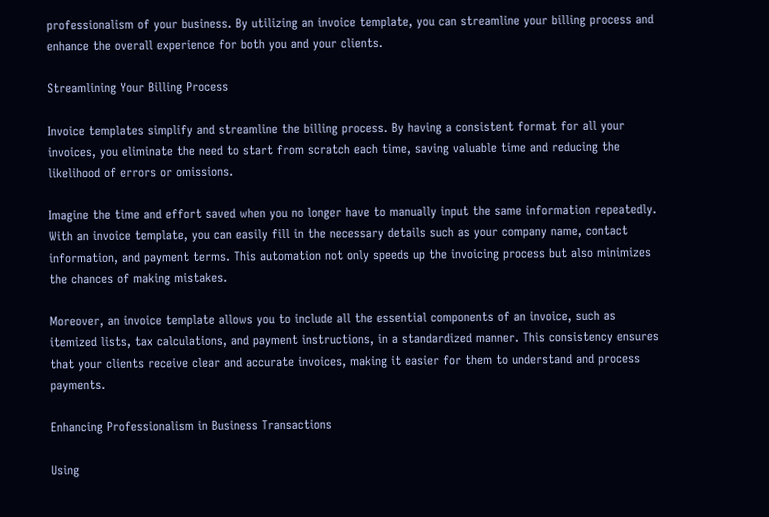professionalism of your business. By utilizing an invoice template, you can streamline your billing process and enhance the overall experience for both you and your clients.

Streamlining Your Billing Process

Invoice templates simplify and streamline the billing process. By having a consistent format for all your invoices, you eliminate the need to start from scratch each time, saving valuable time and reducing the likelihood of errors or omissions.

Imagine the time and effort saved when you no longer have to manually input the same information repeatedly. With an invoice template, you can easily fill in the necessary details such as your company name, contact information, and payment terms. This automation not only speeds up the invoicing process but also minimizes the chances of making mistakes.

Moreover, an invoice template allows you to include all the essential components of an invoice, such as itemized lists, tax calculations, and payment instructions, in a standardized manner. This consistency ensures that your clients receive clear and accurate invoices, making it easier for them to understand and process payments.

Enhancing Professionalism in Business Transactions

Using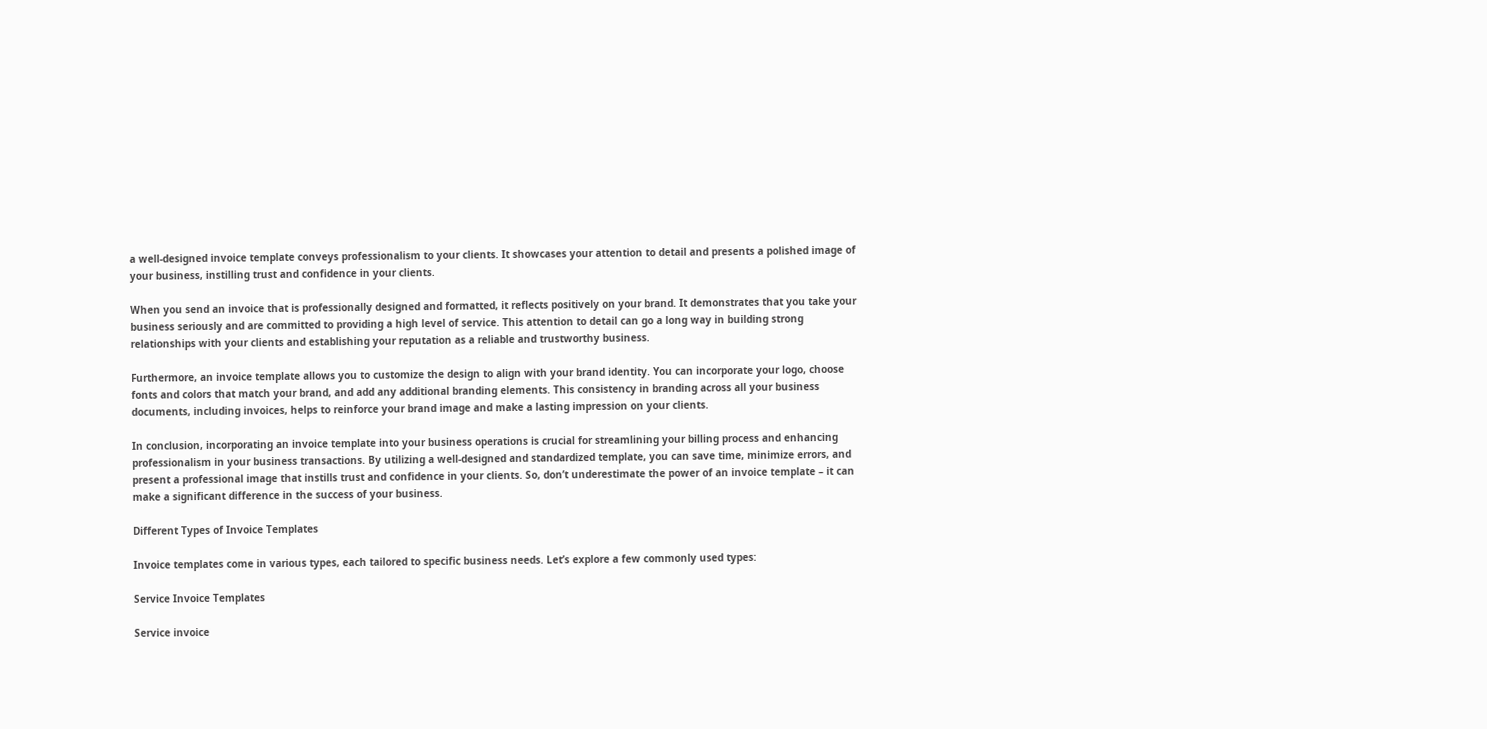a well-designed invoice template conveys professionalism to your clients. It showcases your attention to detail and presents a polished image of your business, instilling trust and confidence in your clients.

When you send an invoice that is professionally designed and formatted, it reflects positively on your brand. It demonstrates that you take your business seriously and are committed to providing a high level of service. This attention to detail can go a long way in building strong relationships with your clients and establishing your reputation as a reliable and trustworthy business.

Furthermore, an invoice template allows you to customize the design to align with your brand identity. You can incorporate your logo, choose fonts and colors that match your brand, and add any additional branding elements. This consistency in branding across all your business documents, including invoices, helps to reinforce your brand image and make a lasting impression on your clients.

In conclusion, incorporating an invoice template into your business operations is crucial for streamlining your billing process and enhancing professionalism in your business transactions. By utilizing a well-designed and standardized template, you can save time, minimize errors, and present a professional image that instills trust and confidence in your clients. So, don’t underestimate the power of an invoice template – it can make a significant difference in the success of your business.

Different Types of Invoice Templates

Invoice templates come in various types, each tailored to specific business needs. Let’s explore a few commonly used types:

Service Invoice Templates

Service invoice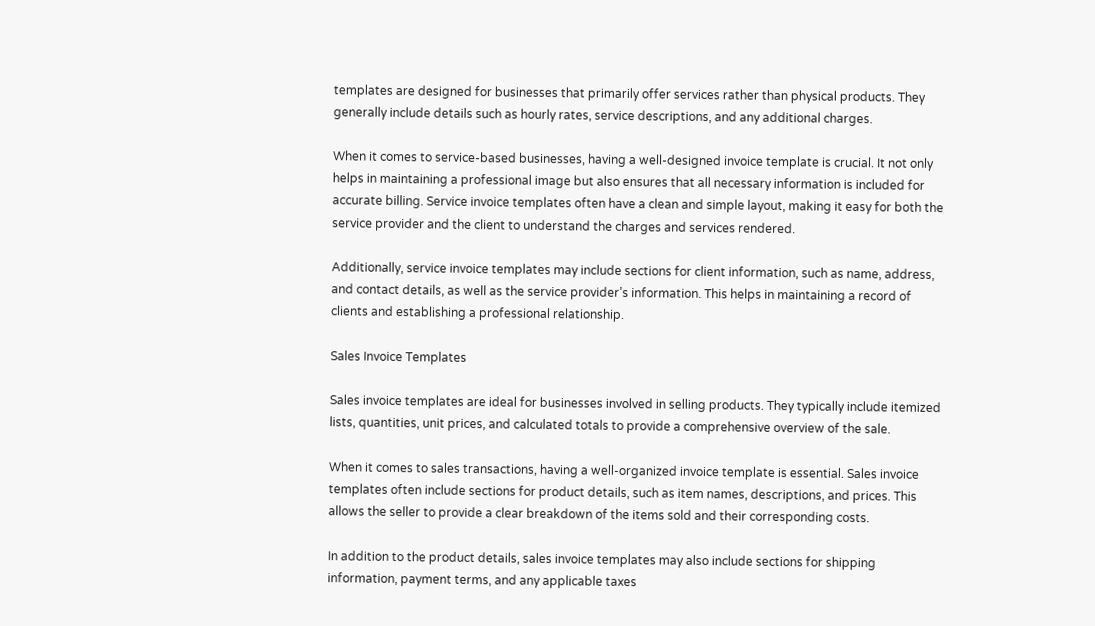templates are designed for businesses that primarily offer services rather than physical products. They generally include details such as hourly rates, service descriptions, and any additional charges.

When it comes to service-based businesses, having a well-designed invoice template is crucial. It not only helps in maintaining a professional image but also ensures that all necessary information is included for accurate billing. Service invoice templates often have a clean and simple layout, making it easy for both the service provider and the client to understand the charges and services rendered.

Additionally, service invoice templates may include sections for client information, such as name, address, and contact details, as well as the service provider’s information. This helps in maintaining a record of clients and establishing a professional relationship.

Sales Invoice Templates

Sales invoice templates are ideal for businesses involved in selling products. They typically include itemized lists, quantities, unit prices, and calculated totals to provide a comprehensive overview of the sale.

When it comes to sales transactions, having a well-organized invoice template is essential. Sales invoice templates often include sections for product details, such as item names, descriptions, and prices. This allows the seller to provide a clear breakdown of the items sold and their corresponding costs.

In addition to the product details, sales invoice templates may also include sections for shipping information, payment terms, and any applicable taxes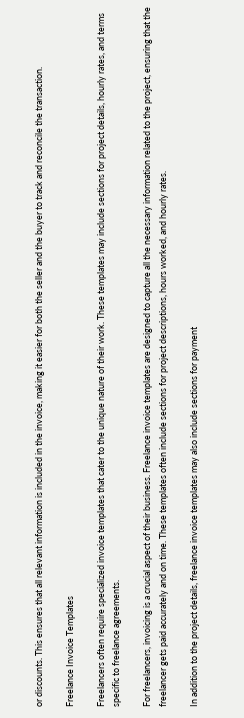or discounts. This ensures that all relevant information is included in the invoice, making it easier for both the seller and the buyer to track and reconcile the transaction.

Freelance Invoice Templates

Freelancers often require specialized invoice templates that cater to the unique nature of their work. These templates may include sections for project details, hourly rates, and terms specific to freelance agreements.

For freelancers, invoicing is a crucial aspect of their business. Freelance invoice templates are designed to capture all the necessary information related to the project, ensuring that the freelancer gets paid accurately and on time. These templates often include sections for project descriptions, hours worked, and hourly rates.

In addition to the project details, freelance invoice templates may also include sections for payment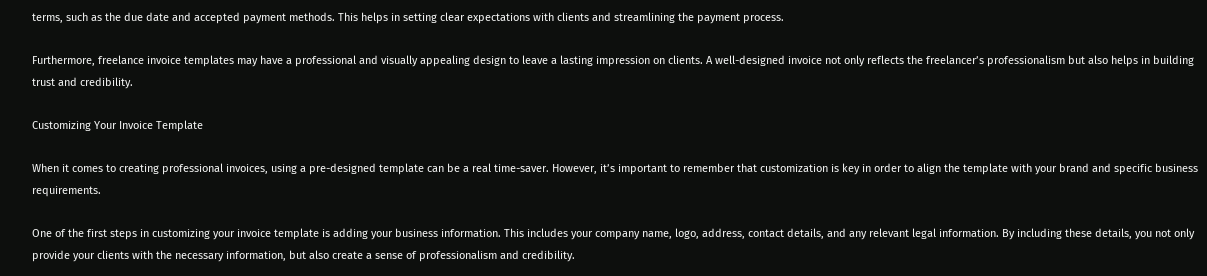terms, such as the due date and accepted payment methods. This helps in setting clear expectations with clients and streamlining the payment process.

Furthermore, freelance invoice templates may have a professional and visually appealing design to leave a lasting impression on clients. A well-designed invoice not only reflects the freelancer’s professionalism but also helps in building trust and credibility.

Customizing Your Invoice Template

When it comes to creating professional invoices, using a pre-designed template can be a real time-saver. However, it’s important to remember that customization is key in order to align the template with your brand and specific business requirements.

One of the first steps in customizing your invoice template is adding your business information. This includes your company name, logo, address, contact details, and any relevant legal information. By including these details, you not only provide your clients with the necessary information, but also create a sense of professionalism and credibility.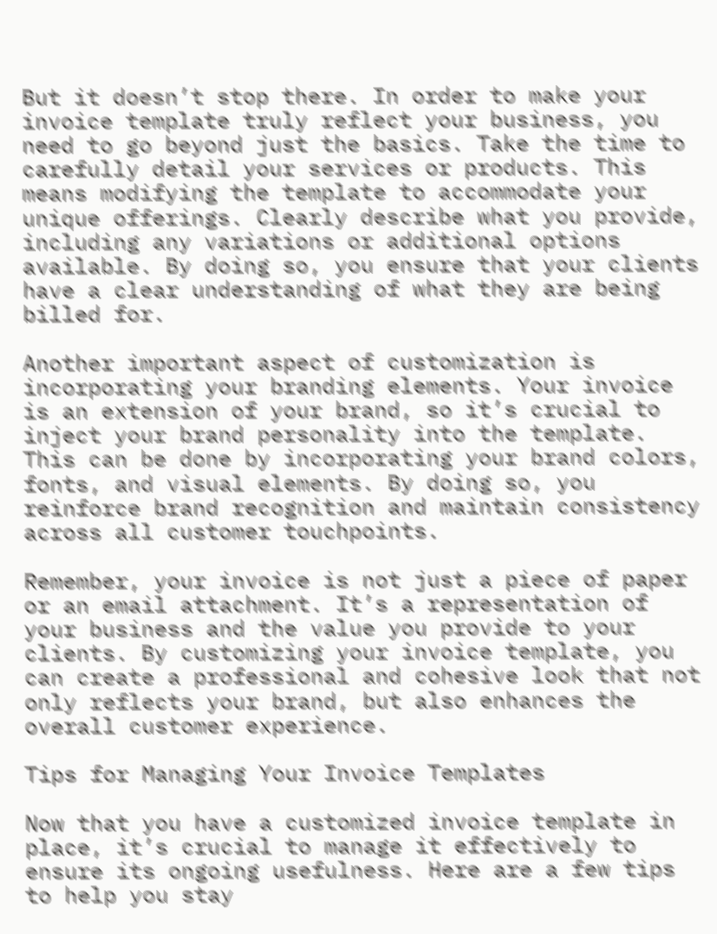But it doesn’t stop there. In order to make your invoice template truly reflect your business, you need to go beyond just the basics. Take the time to carefully detail your services or products. This means modifying the template to accommodate your unique offerings. Clearly describe what you provide, including any variations or additional options available. By doing so, you ensure that your clients have a clear understanding of what they are being billed for.

Another important aspect of customization is incorporating your branding elements. Your invoice is an extension of your brand, so it’s crucial to inject your brand personality into the template. This can be done by incorporating your brand colors, fonts, and visual elements. By doing so, you reinforce brand recognition and maintain consistency across all customer touchpoints.

Remember, your invoice is not just a piece of paper or an email attachment. It’s a representation of your business and the value you provide to your clients. By customizing your invoice template, you can create a professional and cohesive look that not only reflects your brand, but also enhances the overall customer experience.

Tips for Managing Your Invoice Templates

Now that you have a customized invoice template in place, it’s crucial to manage it effectively to ensure its ongoing usefulness. Here are a few tips to help you stay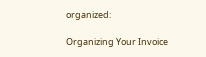organized:

Organizing Your Invoice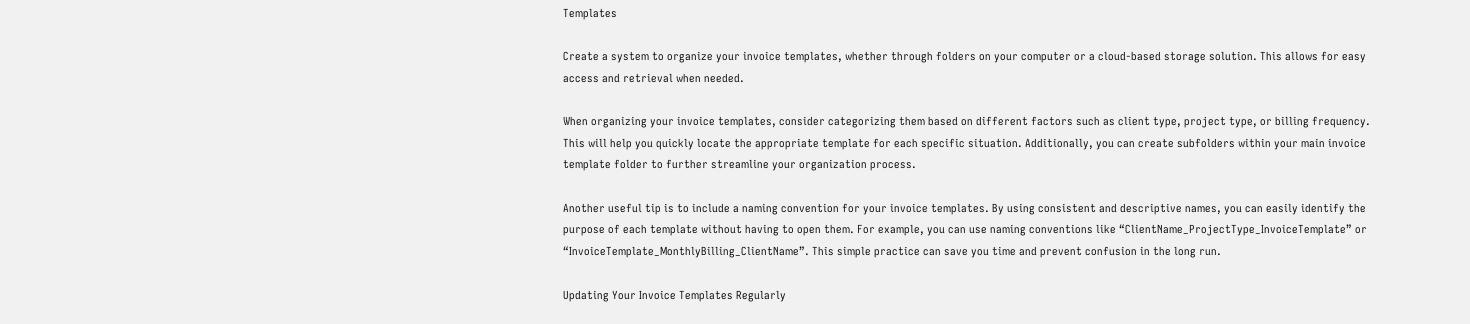Templates

Create a system to organize your invoice templates, whether through folders on your computer or a cloud-based storage solution. This allows for easy access and retrieval when needed.

When organizing your invoice templates, consider categorizing them based on different factors such as client type, project type, or billing frequency. This will help you quickly locate the appropriate template for each specific situation. Additionally, you can create subfolders within your main invoice template folder to further streamline your organization process.

Another useful tip is to include a naming convention for your invoice templates. By using consistent and descriptive names, you can easily identify the purpose of each template without having to open them. For example, you can use naming conventions like “ClientName_ProjectType_InvoiceTemplate” or “InvoiceTemplate_MonthlyBilling_ClientName”. This simple practice can save you time and prevent confusion in the long run.

Updating Your Invoice Templates Regularly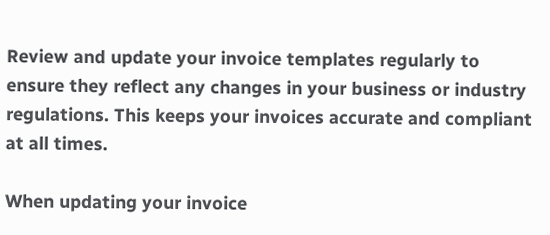Review and update your invoice templates regularly to ensure they reflect any changes in your business or industry regulations. This keeps your invoices accurate and compliant at all times.

When updating your invoice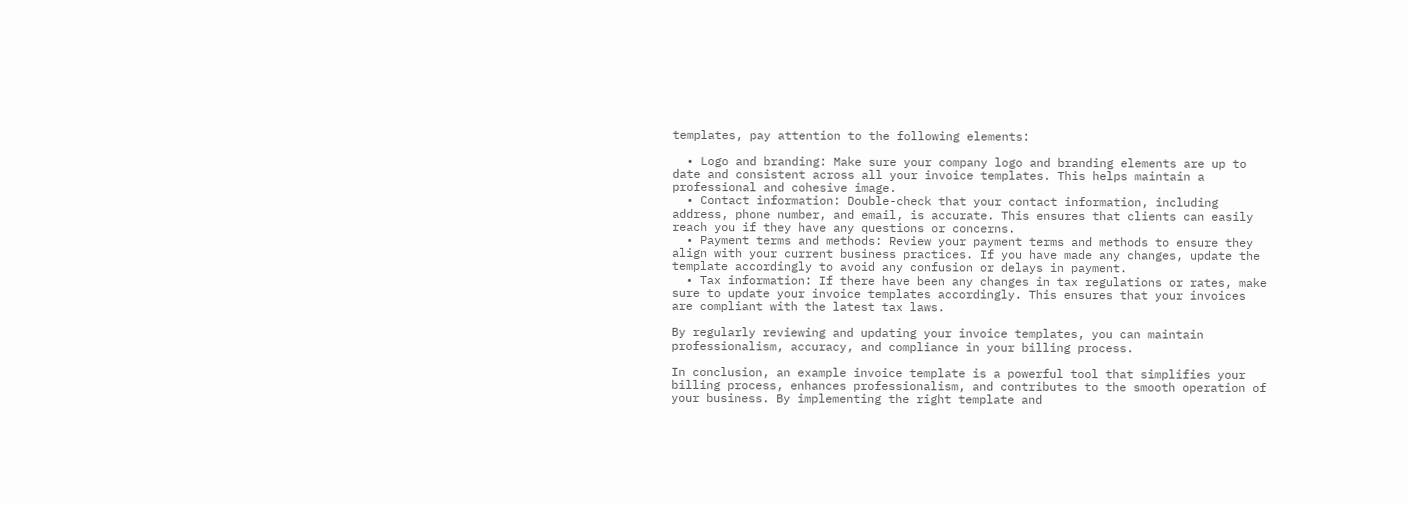templates, pay attention to the following elements:

  • Logo and branding: Make sure your company logo and branding elements are up to date and consistent across all your invoice templates. This helps maintain a professional and cohesive image.
  • Contact information: Double-check that your contact information, including address, phone number, and email, is accurate. This ensures that clients can easily reach you if they have any questions or concerns.
  • Payment terms and methods: Review your payment terms and methods to ensure they align with your current business practices. If you have made any changes, update the template accordingly to avoid any confusion or delays in payment.
  • Tax information: If there have been any changes in tax regulations or rates, make sure to update your invoice templates accordingly. This ensures that your invoices are compliant with the latest tax laws.

By regularly reviewing and updating your invoice templates, you can maintain professionalism, accuracy, and compliance in your billing process.

In conclusion, an example invoice template is a powerful tool that simplifies your billing process, enhances professionalism, and contributes to the smooth operation of your business. By implementing the right template and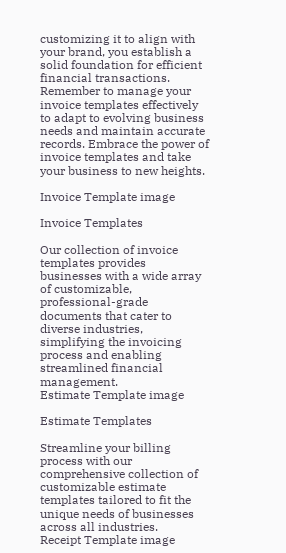customizing it to align with your brand, you establish a solid foundation for efficient financial transactions. Remember to manage your invoice templates effectively to adapt to evolving business needs and maintain accurate records. Embrace the power of invoice templates and take your business to new heights.

Invoice Template image

Invoice Templates

Our collection of invoice templates provides businesses with a wide array of customizable, professional-grade documents that cater to diverse industries, simplifying the invoicing process and enabling streamlined financial management.
Estimate Template image

Estimate Templates

Streamline your billing process with our comprehensive collection of customizable estimate templates tailored to fit the unique needs of businesses across all industries.
Receipt Template image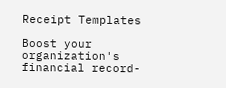Receipt Templates

Boost your organization's financial record-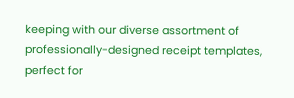keeping with our diverse assortment of professionally-designed receipt templates, perfect for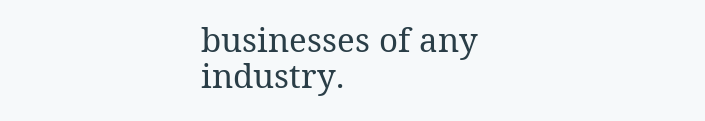businesses of any industry.